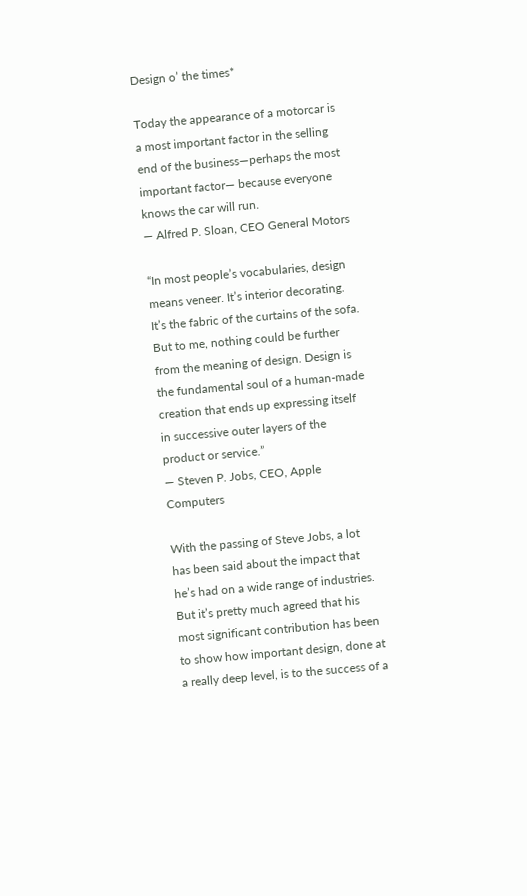Design o’ the times*

Today the appearance of a motorcar is a most important factor in the selling end of the business—perhaps the most important factor— because everyone knows the car will run.
— Alfred P. Sloan, CEO General Motors

“In most people’s vocabularies, design means veneer. It’s interior decorating. It’s the fabric of the curtains of the sofa. But to me, nothing could be further from the meaning of design. Design is the fundamental soul of a human-made creation that ends up expressing itself in successive outer layers of the product or service.”
— Steven P. Jobs, CEO, Apple Computers

With the passing of Steve Jobs, a lot has been said about the impact that he’s had on a wide range of industries. But it’s pretty much agreed that his most significant contribution has been to show how important design, done at a really deep level, is to the success of a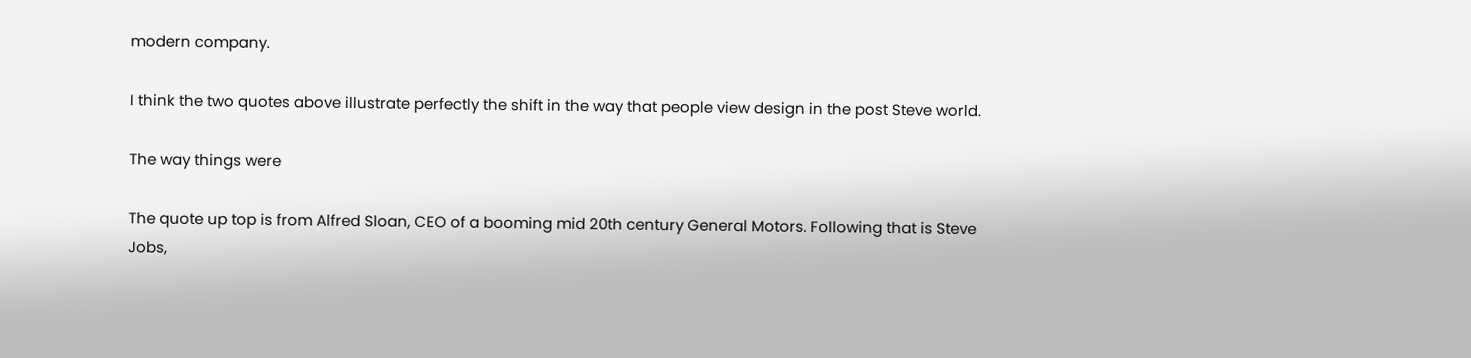modern company.

I think the two quotes above illustrate perfectly the shift in the way that people view design in the post Steve world.

The way things were

The quote up top is from Alfred Sloan, CEO of a booming mid 20th century General Motors. Following that is Steve Jobs,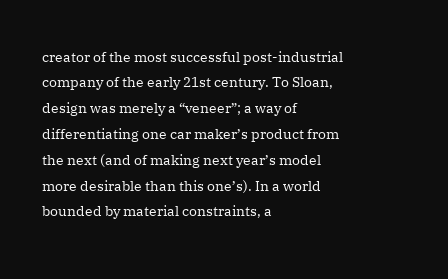creator of the most successful post-industrial company of the early 21st century. To Sloan, design was merely a “veneer”; a way of differentiating one car maker’s product from the next (and of making next year’s model more desirable than this one’s). In a world bounded by material constraints, a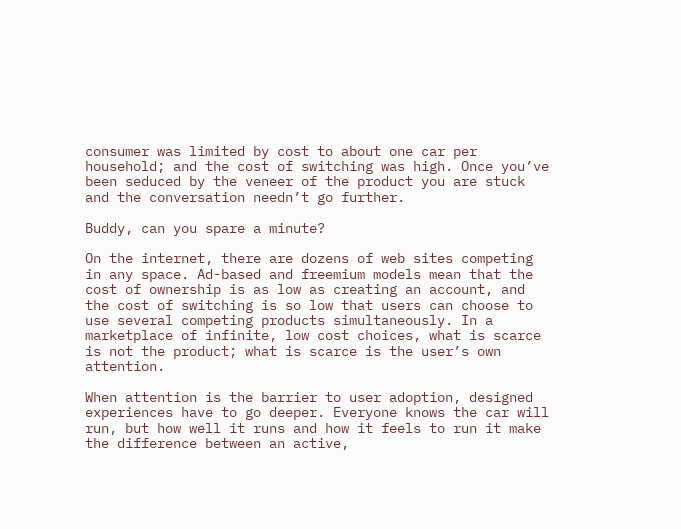consumer was limited by cost to about one car per household; and the cost of switching was high. Once you’ve been seduced by the veneer of the product you are stuck and the conversation needn’t go further.

Buddy, can you spare a minute?

On the internet, there are dozens of web sites competing in any space. Ad-based and freemium models mean that the cost of ownership is as low as creating an account, and the cost of switching is so low that users can choose to use several competing products simultaneously. In a marketplace of infinite, low cost choices, what is scarce is not the product; what is scarce is the user’s own attention.

When attention is the barrier to user adoption, designed experiences have to go deeper. Everyone knows the car will run, but how well it runs and how it feels to run it make the difference between an active,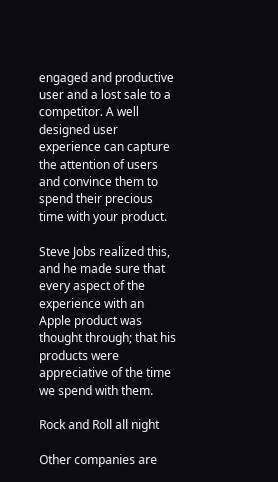engaged and productive user and a lost sale to a competitor. A well designed user experience can capture the attention of users and convince them to spend their precious time with your product.

Steve Jobs realized this, and he made sure that every aspect of the experience with an Apple product was thought through; that his products were appreciative of the time we spend with them.

Rock and Roll all night

Other companies are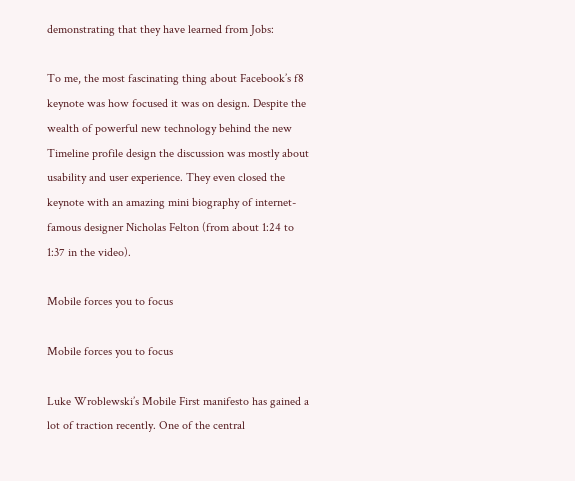demonstrating that they have learned from Jobs:

To me, the most fascinating thing about Facebook’s f8 keynote was how focused it was on design. Despite the wealth of powerful new technology behind the new Timeline profile design the discussion was mostly about usability and user experience. They even closed the keynote with an amazing mini biography of internet-famous designer Nicholas Felton (from about 1:24 to 1:37 in the video).

Mobile forces you to focus

Mobile forces you to focus

Luke Wroblewski’s Mobile First manifesto has gained a lot of traction recently. One of the central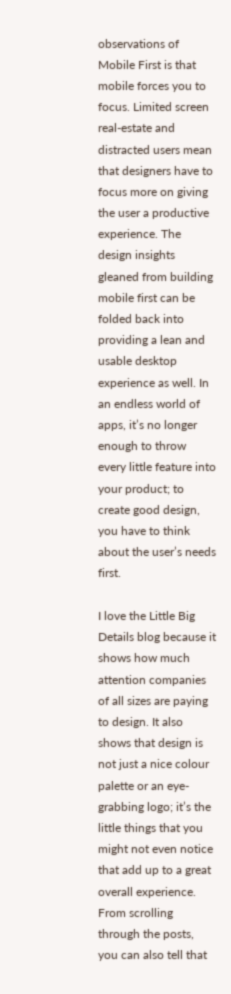observations of Mobile First is that mobile forces you to focus. Limited screen real-estate and distracted users mean that designers have to focus more on giving the user a productive experience. The design insights gleaned from building mobile first can be folded back into providing a lean and usable desktop experience as well. In an endless world of apps, it’s no longer enough to throw every little feature into your product; to create good design, you have to think about the user’s needs first.

I love the Little Big Details blog because it shows how much attention companies of all sizes are paying to design. It also shows that design is not just a nice colour palette or an eye-grabbing logo; it’s the little things that you might not even notice that add up to a great overall experience. From scrolling through the posts, you can also tell that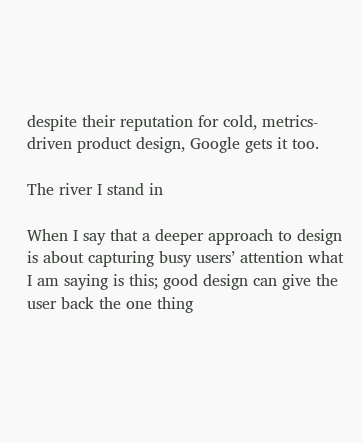despite their reputation for cold, metrics-driven product design, Google gets it too.

The river I stand in

When I say that a deeper approach to design is about capturing busy users’ attention what I am saying is this; good design can give the user back the one thing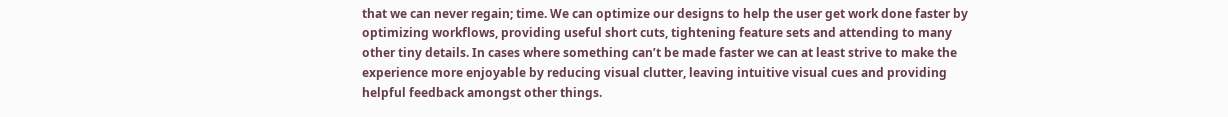that we can never regain; time. We can optimize our designs to help the user get work done faster by optimizing workflows, providing useful short cuts, tightening feature sets and attending to many other tiny details. In cases where something can’t be made faster we can at least strive to make the experience more enjoyable by reducing visual clutter, leaving intuitive visual cues and providing helpful feedback amongst other things.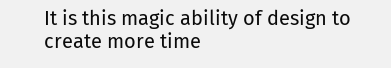It is this magic ability of design to create more time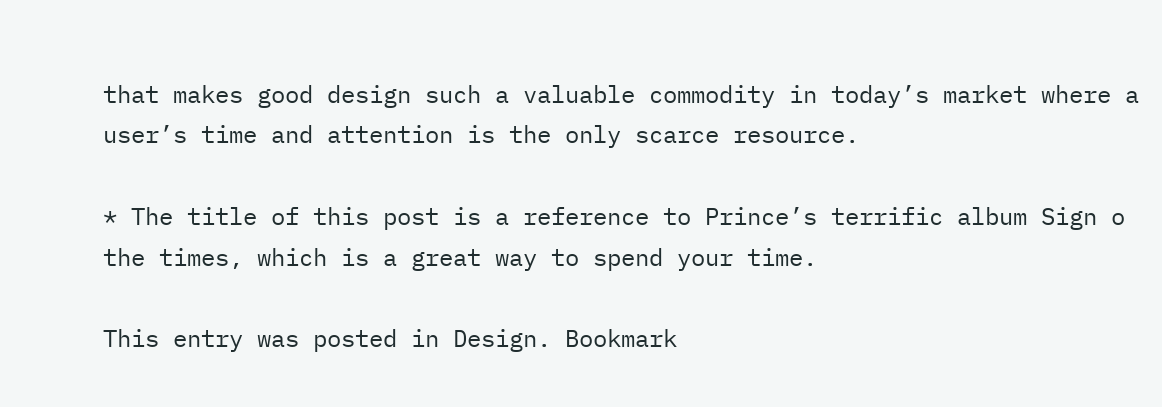that makes good design such a valuable commodity in today’s market where a user’s time and attention is the only scarce resource.

* The title of this post is a reference to Prince’s terrific album Sign o the times, which is a great way to spend your time.

This entry was posted in Design. Bookmark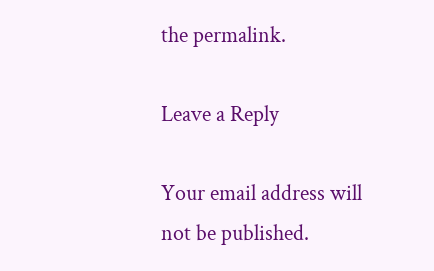the permalink.

Leave a Reply

Your email address will not be published.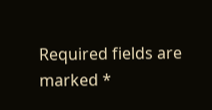Required fields are marked *